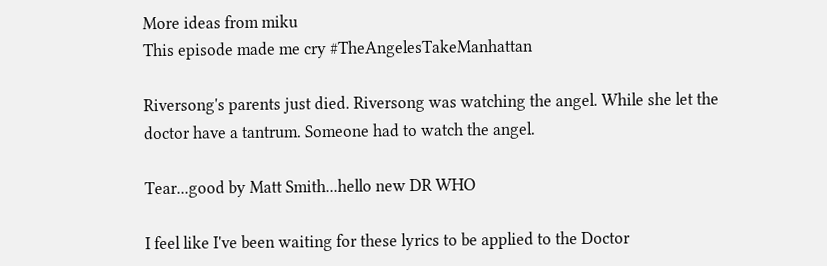More ideas from miku
This episode made me cry #TheAngelesTakeManhattan

Riversong's parents just died. Riversong was watching the angel. While she let the doctor have a tantrum. Someone had to watch the angel.

Tear...good by Matt Smith...hello new DR WHO

I feel like I've been waiting for these lyrics to be applied to the Doctor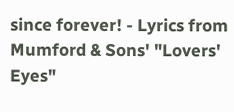since forever! - Lyrics from Mumford & Sons' "Lovers' Eyes"